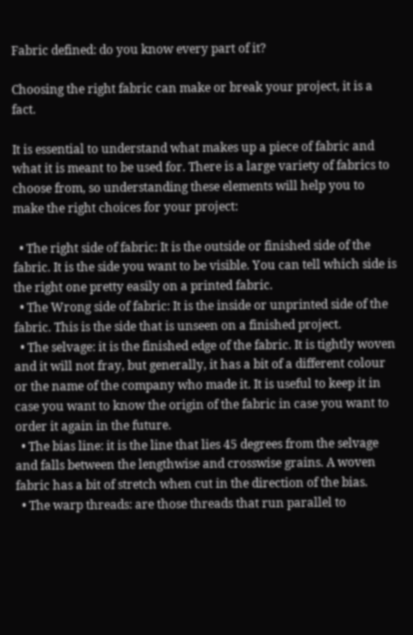Fabric defined: do you know every part of it?

Choosing the right fabric can make or break your project, it is a fact.

It is essential to understand what makes up a piece of fabric and what it is meant to be used for. There is a large variety of fabrics to choose from, so understanding these elements will help you to make the right choices for your project:

  • The right side of fabric: It is the outside or finished side of the fabric. It is the side you want to be visible. You can tell which side is the right one pretty easily on a printed fabric.
  • The Wrong side of fabric: It is the inside or unprinted side of the fabric. This is the side that is unseen on a finished project.
  • The selvage: it is the finished edge of the fabric. It is tightly woven and it will not fray, but generally, it has a bit of a different colour or the name of the company who made it. It is useful to keep it in case you want to know the origin of the fabric in case you want to order it again in the future.
  • The bias line: it is the line that lies 45 degrees from the selvage and falls between the lengthwise and crosswise grains. A woven fabric has a bit of stretch when cut in the direction of the bias.
  • The warp threads: are those threads that run parallel to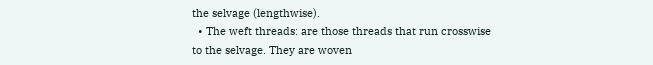the selvage (lengthwise).
  • The weft threads: are those threads that run crosswise to the selvage. They are woven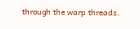through the warp threads.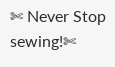✄ Never Stop sewing!✄